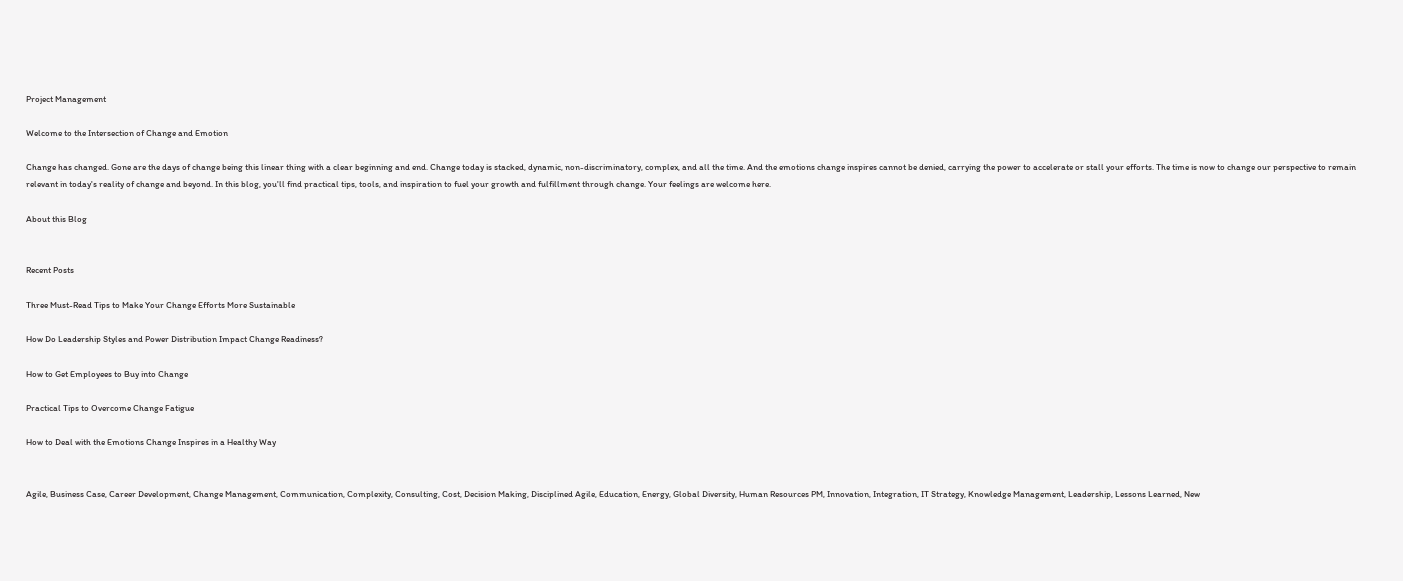Project Management

Welcome to the Intersection of Change and Emotion

Change has changed. Gone are the days of change being this linear thing with a clear beginning and end. Change today is stacked, dynamic, non-discriminatory, complex, and all the time. And the emotions change inspires cannot be denied, carrying the power to accelerate or stall your efforts. The time is now to change our perspective to remain relevant in today's reality of change and beyond. In this blog, you'll find practical tips, tools, and inspiration to fuel your growth and fulfillment through change. Your feelings are welcome here.

About this Blog


Recent Posts

Three Must-Read Tips to Make Your Change Efforts More Sustainable

How Do Leadership Styles and Power Distribution Impact Change Readiness?

How to Get Employees to Buy into Change

Practical Tips to Overcome Change Fatigue

How to Deal with the Emotions Change Inspires in a Healthy Way


Agile, Business Case, Career Development, Change Management, Communication, Complexity, Consulting, Cost, Decision Making, Disciplined Agile, Education, Energy, Global Diversity, Human Resources PM, Innovation, Integration, IT Strategy, Knowledge Management, Leadership, Lessons Learned, New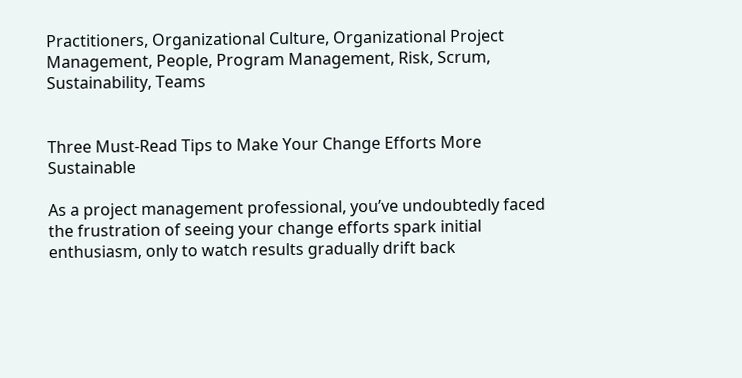Practitioners, Organizational Culture, Organizational Project Management, People, Program Management, Risk, Scrum, Sustainability, Teams


Three Must-Read Tips to Make Your Change Efforts More Sustainable

As a project management professional, you’ve undoubtedly faced the frustration of seeing your change efforts spark initial enthusiasm, only to watch results gradually drift back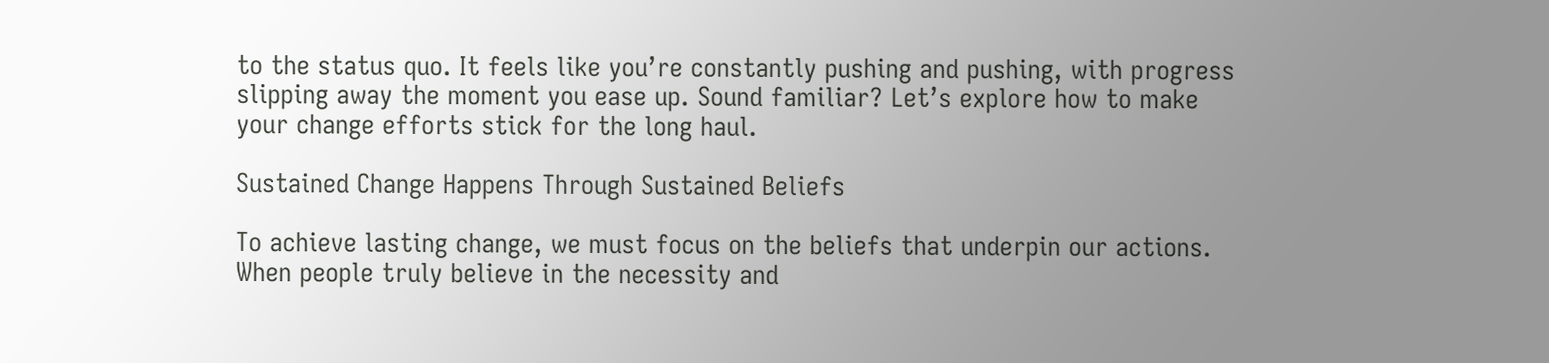to the status quo. It feels like you’re constantly pushing and pushing, with progress slipping away the moment you ease up. Sound familiar? Let’s explore how to make your change efforts stick for the long haul.

Sustained Change Happens Through Sustained Beliefs

To achieve lasting change, we must focus on the beliefs that underpin our actions. When people truly believe in the necessity and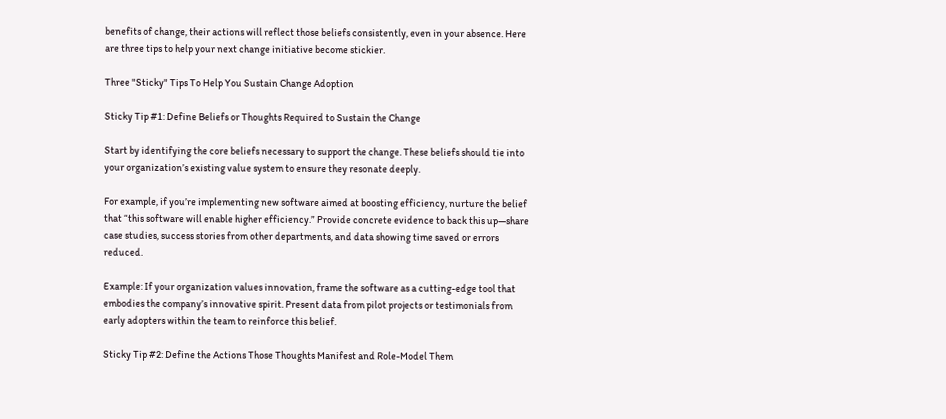benefits of change, their actions will reflect those beliefs consistently, even in your absence. Here are three tips to help your next change initiative become stickier.

Three "Sticky" Tips To Help You Sustain Change Adoption

Sticky Tip #1: Define Beliefs or Thoughts Required to Sustain the Change

Start by identifying the core beliefs necessary to support the change. These beliefs should tie into your organization’s existing value system to ensure they resonate deeply.

For example, if you’re implementing new software aimed at boosting efficiency, nurture the belief that “this software will enable higher efficiency.” Provide concrete evidence to back this up—share case studies, success stories from other departments, and data showing time saved or errors reduced.

Example: If your organization values innovation, frame the software as a cutting-edge tool that embodies the company’s innovative spirit. Present data from pilot projects or testimonials from early adopters within the team to reinforce this belief.

Sticky Tip #2: Define the Actions Those Thoughts Manifest and Role-Model Them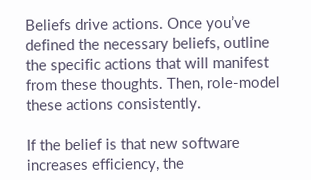Beliefs drive actions. Once you’ve defined the necessary beliefs, outline the specific actions that will manifest from these thoughts. Then, role-model these actions consistently.

If the belief is that new software increases efficiency, the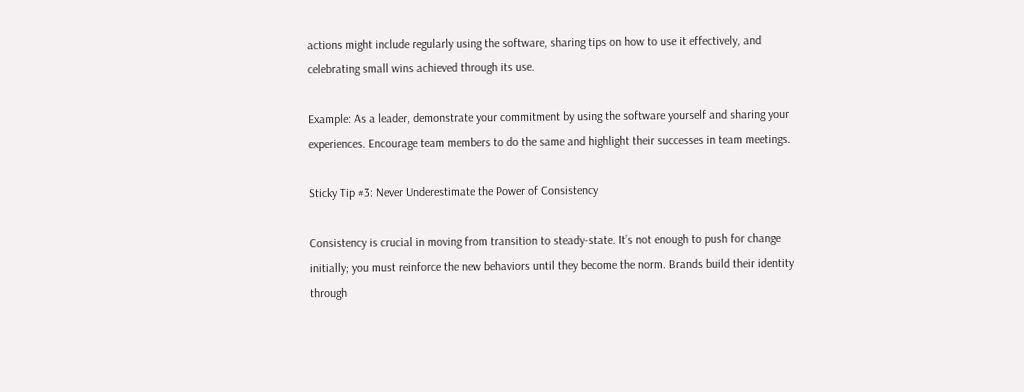actions might include regularly using the software, sharing tips on how to use it effectively, and celebrating small wins achieved through its use.

Example: As a leader, demonstrate your commitment by using the software yourself and sharing your experiences. Encourage team members to do the same and highlight their successes in team meetings.

Sticky Tip #3: Never Underestimate the Power of Consistency

Consistency is crucial in moving from transition to steady-state. It’s not enough to push for change initially; you must reinforce the new behaviors until they become the norm. Brands build their identity through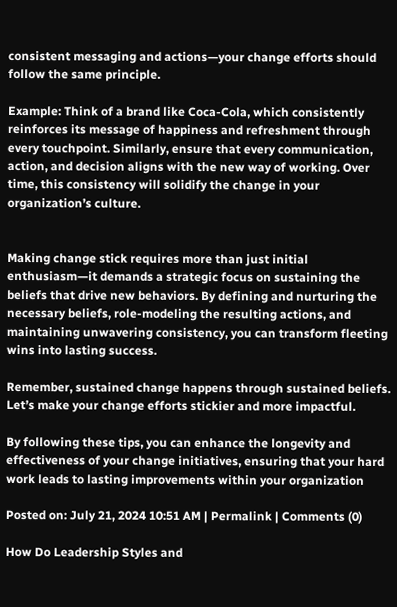consistent messaging and actions—your change efforts should follow the same principle.

Example: Think of a brand like Coca-Cola, which consistently reinforces its message of happiness and refreshment through every touchpoint. Similarly, ensure that every communication, action, and decision aligns with the new way of working. Over time, this consistency will solidify the change in your organization’s culture.


Making change stick requires more than just initial enthusiasm—it demands a strategic focus on sustaining the beliefs that drive new behaviors. By defining and nurturing the necessary beliefs, role-modeling the resulting actions, and maintaining unwavering consistency, you can transform fleeting wins into lasting success.

Remember, sustained change happens through sustained beliefs. Let’s make your change efforts stickier and more impactful.

By following these tips, you can enhance the longevity and effectiveness of your change initiatives, ensuring that your hard work leads to lasting improvements within your organization

Posted on: July 21, 2024 10:51 AM | Permalink | Comments (0)

How Do Leadership Styles and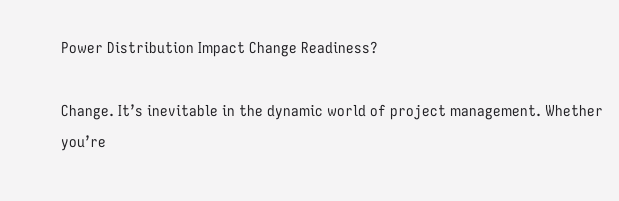Power Distribution Impact Change Readiness?

Change. It’s inevitable in the dynamic world of project management. Whether you’re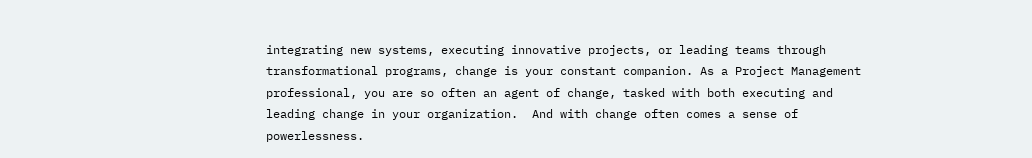integrating new systems, executing innovative projects, or leading teams through transformational programs, change is your constant companion. As a Project Management professional, you are so often an agent of change, tasked with both executing and leading change in your organization.  And with change often comes a sense of powerlessness.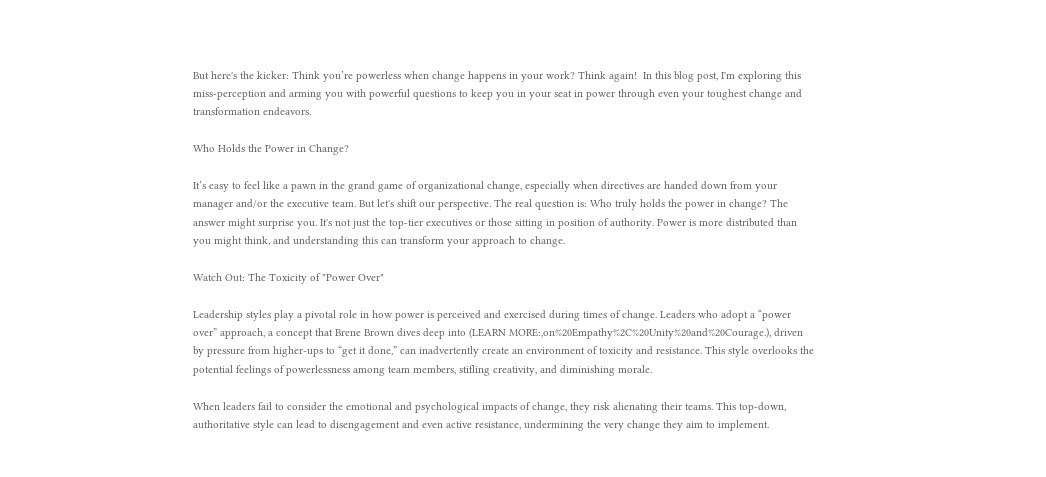But here's the kicker: Think you’re powerless when change happens in your work? Think again!  In this blog post, I'm exploring this miss-perception and arming you with powerful questions to keep you in your seat in power through even your toughest change and transformation endeavors.

Who Holds the Power in Change?

It’s easy to feel like a pawn in the grand game of organizational change, especially when directives are handed down from your manager and/or the executive team. But let's shift our perspective. The real question is: Who truly holds the power in change? The answer might surprise you. It's not just the top-tier executives or those sitting in position of authority. Power is more distributed than you might think, and understanding this can transform your approach to change.

Watch Out: The Toxicity of "Power Over"

Leadership styles play a pivotal role in how power is perceived and exercised during times of change. Leaders who adopt a “power over” approach, a concept that Brene Brown dives deep into (LEARN MORE:,on%20Empathy%2C%20Unity%20and%20Courage.), driven by pressure from higher-ups to “get it done,” can inadvertently create an environment of toxicity and resistance. This style overlooks the potential feelings of powerlessness among team members, stifling creativity, and diminishing morale.

When leaders fail to consider the emotional and psychological impacts of change, they risk alienating their teams. This top-down, authoritative style can lead to disengagement and even active resistance, undermining the very change they aim to implement.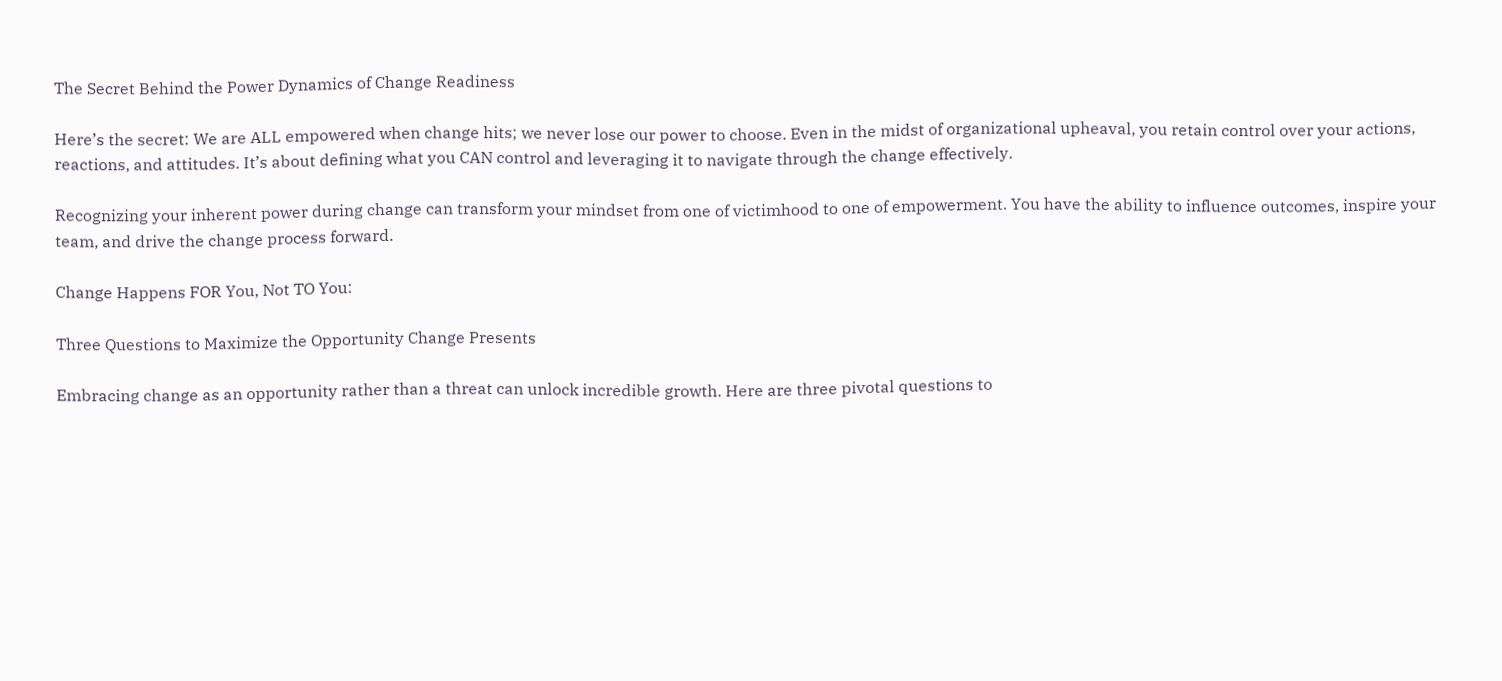The Secret Behind the Power Dynamics of Change Readiness

Here’s the secret: We are ALL empowered when change hits; we never lose our power to choose. Even in the midst of organizational upheaval, you retain control over your actions, reactions, and attitudes. It’s about defining what you CAN control and leveraging it to navigate through the change effectively.

Recognizing your inherent power during change can transform your mindset from one of victimhood to one of empowerment. You have the ability to influence outcomes, inspire your team, and drive the change process forward.

Change Happens FOR You, Not TO You:

Three Questions to Maximize the Opportunity Change Presents

Embracing change as an opportunity rather than a threat can unlock incredible growth. Here are three pivotal questions to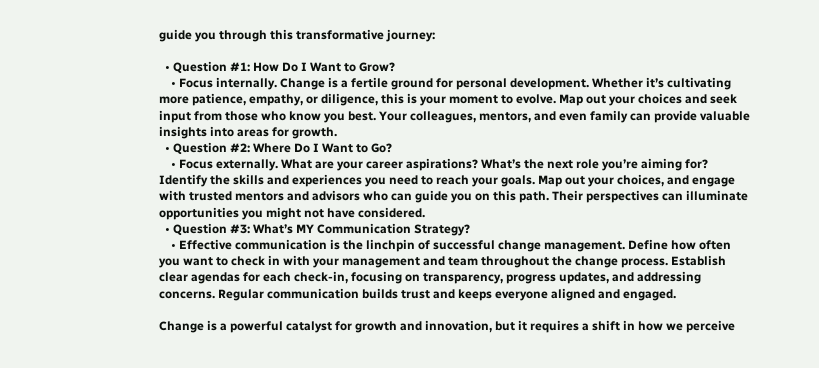guide you through this transformative journey:

  • Question #1: How Do I Want to Grow?
    • Focus internally. Change is a fertile ground for personal development. Whether it’s cultivating more patience, empathy, or diligence, this is your moment to evolve. Map out your choices and seek input from those who know you best. Your colleagues, mentors, and even family can provide valuable insights into areas for growth.
  • Question #2: Where Do I Want to Go?
    • Focus externally. What are your career aspirations? What’s the next role you’re aiming for? Identify the skills and experiences you need to reach your goals. Map out your choices, and engage with trusted mentors and advisors who can guide you on this path. Their perspectives can illuminate opportunities you might not have considered.
  • Question #3: What’s MY Communication Strategy?
    • Effective communication is the linchpin of successful change management. Define how often you want to check in with your management and team throughout the change process. Establish clear agendas for each check-in, focusing on transparency, progress updates, and addressing concerns. Regular communication builds trust and keeps everyone aligned and engaged.

Change is a powerful catalyst for growth and innovation, but it requires a shift in how we perceive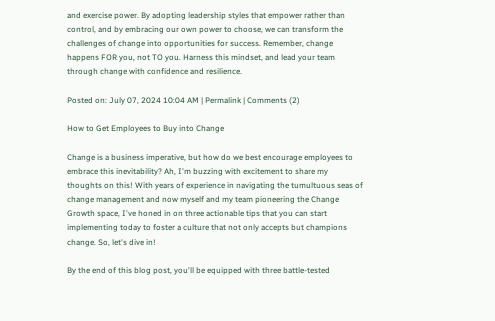and exercise power. By adopting leadership styles that empower rather than control, and by embracing our own power to choose, we can transform the challenges of change into opportunities for success. Remember, change happens FOR you, not TO you. Harness this mindset, and lead your team through change with confidence and resilience.

Posted on: July 07, 2024 10:04 AM | Permalink | Comments (2)

How to Get Employees to Buy into Change

Change is a business imperative, but how do we best encourage employees to embrace this inevitability? Ah, I'm buzzing with excitement to share my thoughts on this! With years of experience in navigating the tumultuous seas of change management and now myself and my team pioneering the Change Growth space, I've honed in on three actionable tips that you can start implementing today to foster a culture that not only accepts but champions change. So, let's dive in!

By the end of this blog post, you'll be equipped with three battle-tested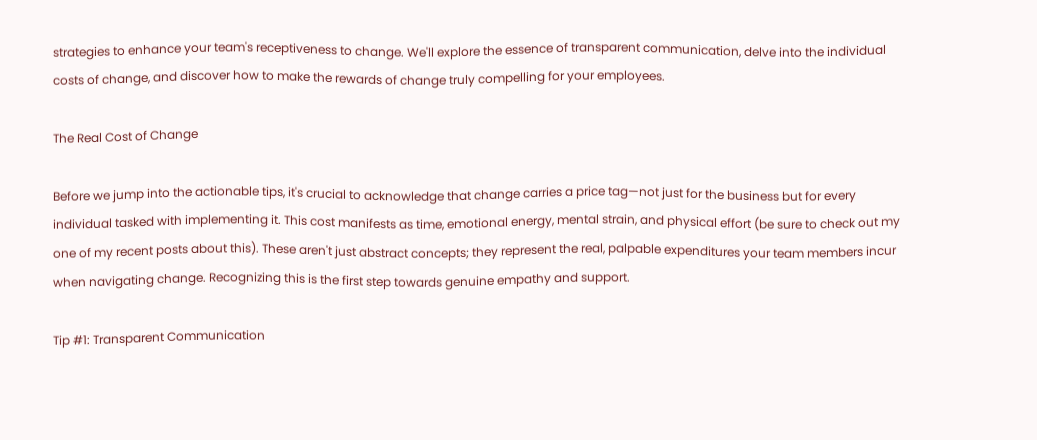strategies to enhance your team's receptiveness to change. We'll explore the essence of transparent communication, delve into the individual costs of change, and discover how to make the rewards of change truly compelling for your employees.

The Real Cost of Change

Before we jump into the actionable tips, it's crucial to acknowledge that change carries a price tag—not just for the business but for every individual tasked with implementing it. This cost manifests as time, emotional energy, mental strain, and physical effort (be sure to check out my one of my recent posts about this). These aren't just abstract concepts; they represent the real, palpable expenditures your team members incur when navigating change. Recognizing this is the first step towards genuine empathy and support.

Tip #1: Transparent Communication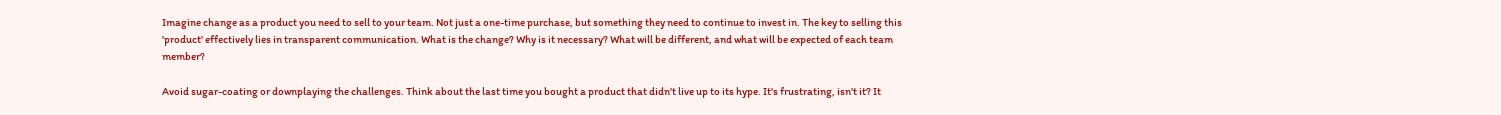Imagine change as a product you need to sell to your team. Not just a one-time purchase, but something they need to continue to invest in. The key to selling this 'product' effectively lies in transparent communication. What is the change? Why is it necessary? What will be different, and what will be expected of each team member?

Avoid sugar-coating or downplaying the challenges. Think about the last time you bought a product that didn't live up to its hype. It's frustrating, isn't it? It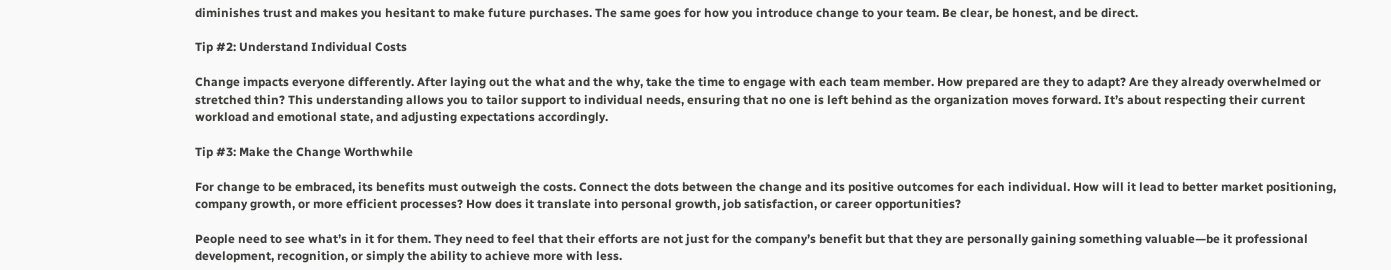diminishes trust and makes you hesitant to make future purchases. The same goes for how you introduce change to your team. Be clear, be honest, and be direct.

Tip #2: Understand Individual Costs

Change impacts everyone differently. After laying out the what and the why, take the time to engage with each team member. How prepared are they to adapt? Are they already overwhelmed or stretched thin? This understanding allows you to tailor support to individual needs, ensuring that no one is left behind as the organization moves forward. It’s about respecting their current workload and emotional state, and adjusting expectations accordingly.

Tip #3: Make the Change Worthwhile

For change to be embraced, its benefits must outweigh the costs. Connect the dots between the change and its positive outcomes for each individual. How will it lead to better market positioning, company growth, or more efficient processes? How does it translate into personal growth, job satisfaction, or career opportunities?

People need to see what’s in it for them. They need to feel that their efforts are not just for the company’s benefit but that they are personally gaining something valuable—be it professional development, recognition, or simply the ability to achieve more with less.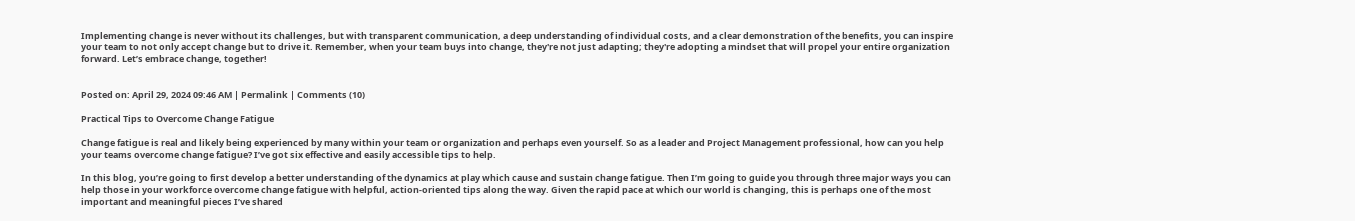Implementing change is never without its challenges, but with transparent communication, a deep understanding of individual costs, and a clear demonstration of the benefits, you can inspire your team to not only accept change but to drive it. Remember, when your team buys into change, they're not just adapting; they're adopting a mindset that will propel your entire organization forward. Let’s embrace change, together!


Posted on: April 29, 2024 09:46 AM | Permalink | Comments (10)

Practical Tips to Overcome Change Fatigue

Change fatigue is real and likely being experienced by many within your team or organization and perhaps even yourself. So as a leader and Project Management professional, how can you help your teams overcome change fatigue? I’ve got six effective and easily accessible tips to help.

In this blog, you’re going to first develop a better understanding of the dynamics at play which cause and sustain change fatigue. Then I’m going to guide you through three major ways you can help those in your workforce overcome change fatigue with helpful, action-oriented tips along the way. Given the rapid pace at which our world is changing, this is perhaps one of the most important and meaningful pieces I’ve shared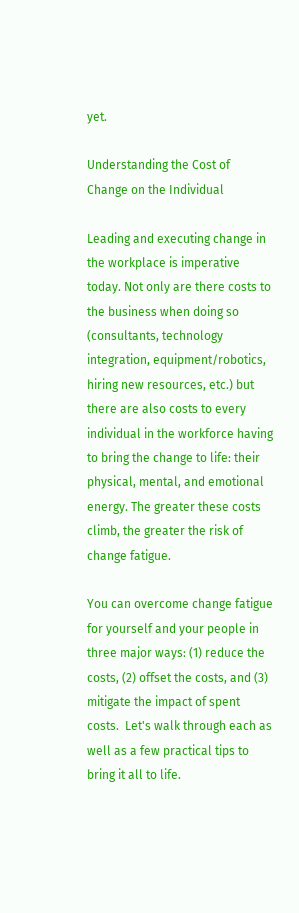yet.

Understanding the Cost of Change on the Individual

Leading and executing change in the workplace is imperative today. Not only are there costs to the business when doing so (consultants, technology integration, equipment/robotics, hiring new resources, etc.) but there are also costs to every individual in the workforce having to bring the change to life: their physical, mental, and emotional energy. The greater these costs climb, the greater the risk of change fatigue.

You can overcome change fatigue for yourself and your people in three major ways: (1) reduce the costs, (2) offset the costs, and (3) mitigate the impact of spent costs.  Let's walk through each as well as a few practical tips to bring it all to life.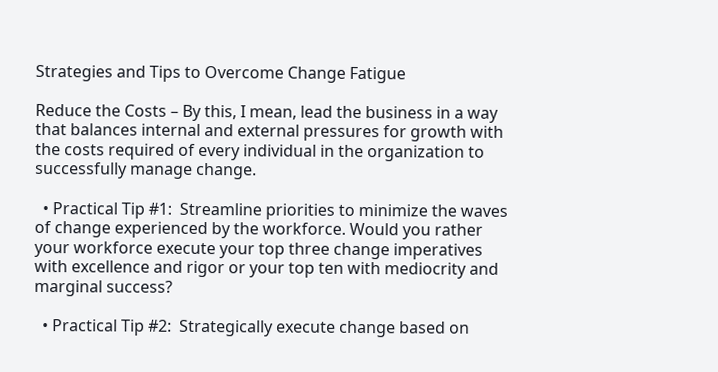Strategies and Tips to Overcome Change Fatigue

Reduce the Costs – By this, I mean, lead the business in a way that balances internal and external pressures for growth with the costs required of every individual in the organization to successfully manage change.

  • Practical Tip #1:  Streamline priorities to minimize the waves of change experienced by the workforce. Would you rather your workforce execute your top three change imperatives with excellence and rigor or your top ten with mediocrity and marginal success?

  • Practical Tip #2:  Strategically execute change based on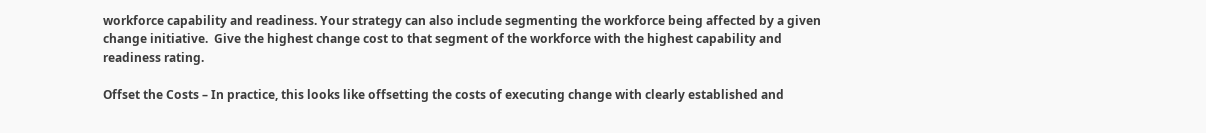workforce capability and readiness. Your strategy can also include segmenting the workforce being affected by a given change initiative.  Give the highest change cost to that segment of the workforce with the highest capability and readiness rating.

Offset the Costs – In practice, this looks like offsetting the costs of executing change with clearly established and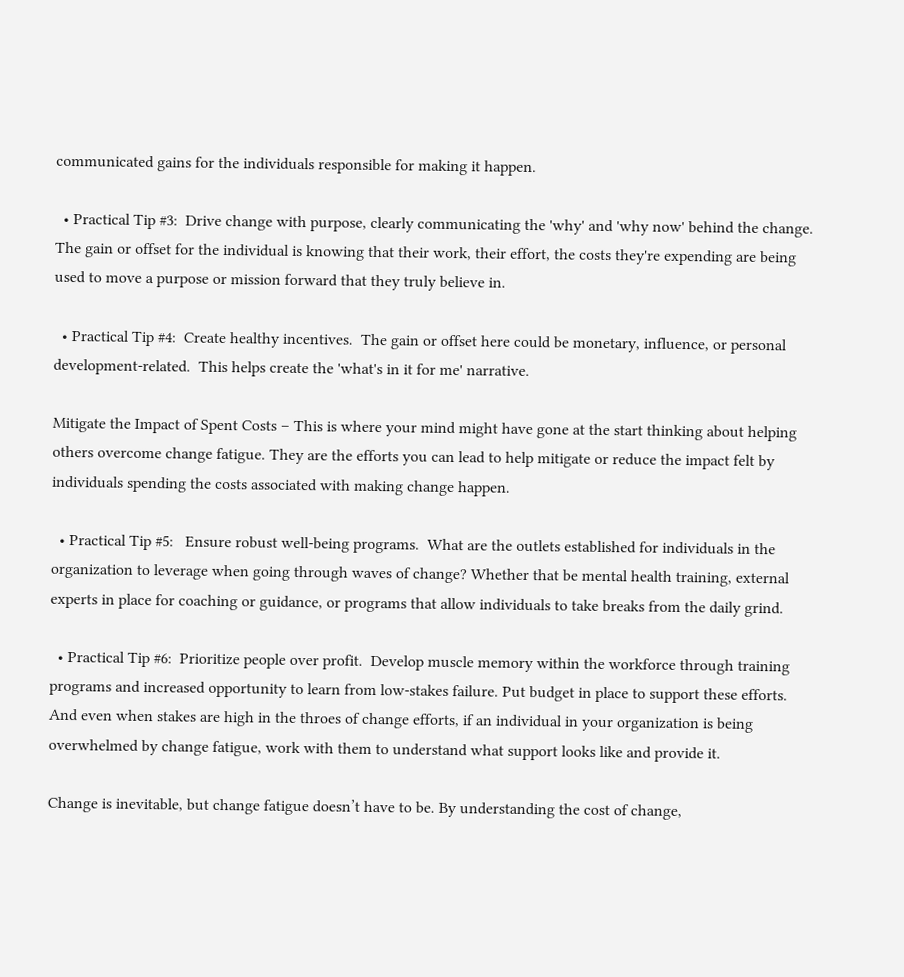communicated gains for the individuals responsible for making it happen.

  • Practical Tip #3:  Drive change with purpose, clearly communicating the 'why' and 'why now' behind the change.  The gain or offset for the individual is knowing that their work, their effort, the costs they're expending are being used to move a purpose or mission forward that they truly believe in.

  • Practical Tip #4:  Create healthy incentives.  The gain or offset here could be monetary, influence, or personal development-related.  This helps create the 'what's in it for me' narrative.

Mitigate the Impact of Spent Costs – This is where your mind might have gone at the start thinking about helping others overcome change fatigue. They are the efforts you can lead to help mitigate or reduce the impact felt by individuals spending the costs associated with making change happen.

  • Practical Tip #5:   Ensure robust well-being programs.  What are the outlets established for individuals in the organization to leverage when going through waves of change? Whether that be mental health training, external experts in place for coaching or guidance, or programs that allow individuals to take breaks from the daily grind.

  • Practical Tip #6:  Prioritize people over profit.  Develop muscle memory within the workforce through training programs and increased opportunity to learn from low-stakes failure. Put budget in place to support these efforts. And even when stakes are high in the throes of change efforts, if an individual in your organization is being overwhelmed by change fatigue, work with them to understand what support looks like and provide it.

Change is inevitable, but change fatigue doesn’t have to be. By understanding the cost of change,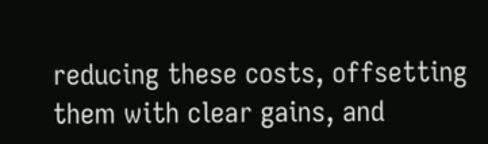reducing these costs, offsetting them with clear gains, and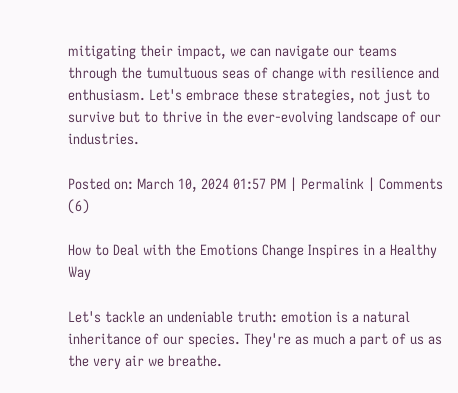mitigating their impact, we can navigate our teams through the tumultuous seas of change with resilience and enthusiasm. Let's embrace these strategies, not just to survive but to thrive in the ever-evolving landscape of our industries.

Posted on: March 10, 2024 01:57 PM | Permalink | Comments (6)

How to Deal with the Emotions Change Inspires in a Healthy Way

Let's tackle an undeniable truth: emotion is a natural inheritance of our species. They're as much a part of us as the very air we breathe.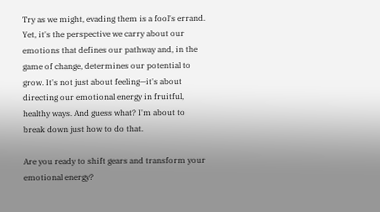Try as we might, evading them is a fool's errand. Yet, it's the perspective we carry about our emotions that defines our pathway and, in the game of change, determines our potential to grow. It's not just about feeling—it's about directing our emotional energy in fruitful, healthy ways. And guess what? I'm about to break down just how to do that.

Are you ready to shift gears and transform your emotional energy?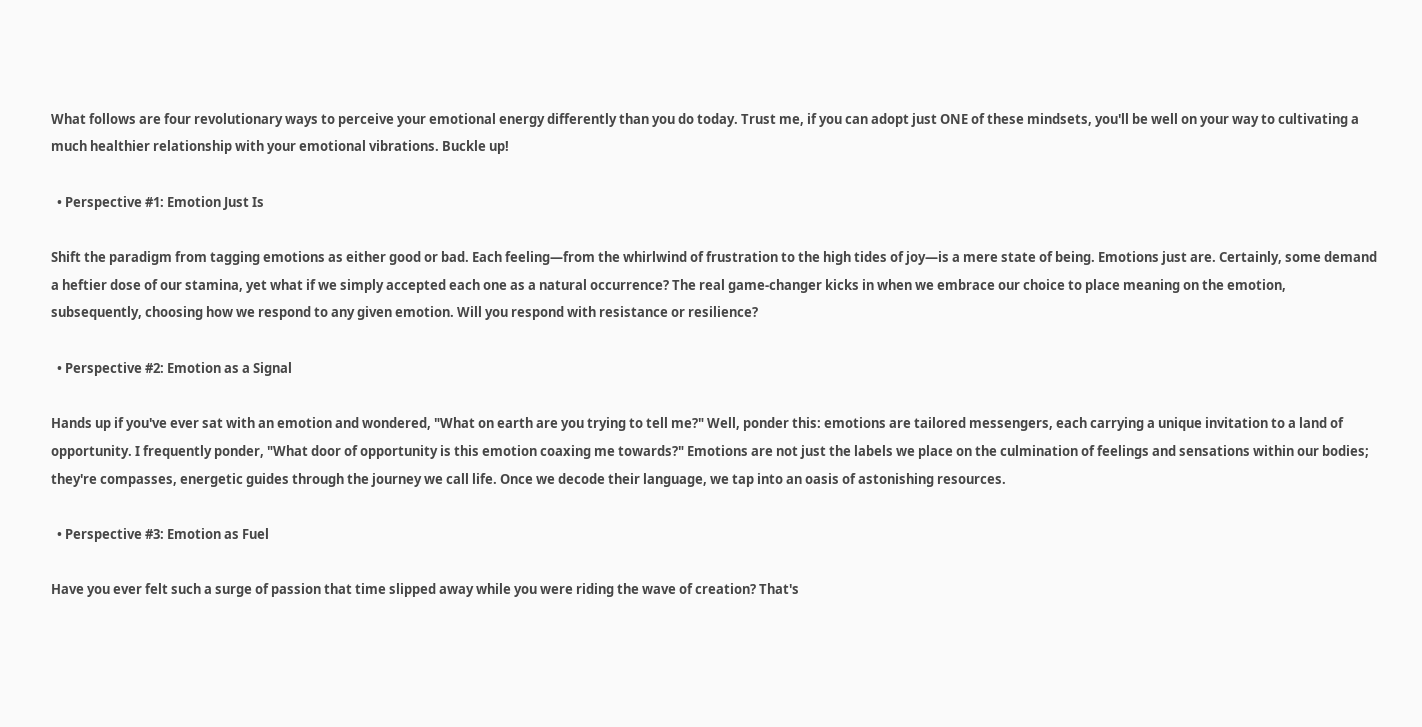What follows are four revolutionary ways to perceive your emotional energy differently than you do today. Trust me, if you can adopt just ONE of these mindsets, you'll be well on your way to cultivating a much healthier relationship with your emotional vibrations. Buckle up!

  • Perspective #1: Emotion Just Is

Shift the paradigm from tagging emotions as either good or bad. Each feeling—from the whirlwind of frustration to the high tides of joy—is a mere state of being. Emotions just are. Certainly, some demand a heftier dose of our stamina, yet what if we simply accepted each one as a natural occurrence? The real game-changer kicks in when we embrace our choice to place meaning on the emotion, subsequently, choosing how we respond to any given emotion. Will you respond with resistance or resilience?

  • Perspective #2: Emotion as a Signal

Hands up if you've ever sat with an emotion and wondered, "What on earth are you trying to tell me?" Well, ponder this: emotions are tailored messengers, each carrying a unique invitation to a land of opportunity. I frequently ponder, "What door of opportunity is this emotion coaxing me towards?" Emotions are not just the labels we place on the culmination of feelings and sensations within our bodies; they're compasses, energetic guides through the journey we call life. Once we decode their language, we tap into an oasis of astonishing resources.

  • Perspective #3: Emotion as Fuel

Have you ever felt such a surge of passion that time slipped away while you were riding the wave of creation? That's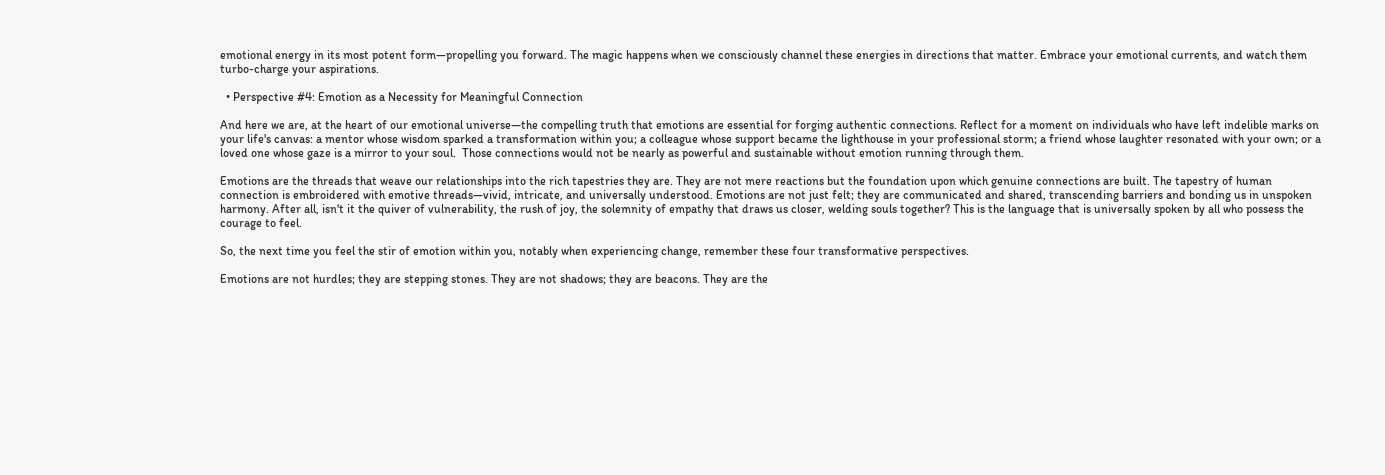emotional energy in its most potent form—propelling you forward. The magic happens when we consciously channel these energies in directions that matter. Embrace your emotional currents, and watch them turbo-charge your aspirations.

  • Perspective #4: Emotion as a Necessity for Meaningful Connection

And here we are, at the heart of our emotional universe—the compelling truth that emotions are essential for forging authentic connections. Reflect for a moment on individuals who have left indelible marks on your life's canvas: a mentor whose wisdom sparked a transformation within you; a colleague whose support became the lighthouse in your professional storm; a friend whose laughter resonated with your own; or a loved one whose gaze is a mirror to your soul.  Those connections would not be nearly as powerful and sustainable without emotion running through them.

Emotions are the threads that weave our relationships into the rich tapestries they are. They are not mere reactions but the foundation upon which genuine connections are built. The tapestry of human connection is embroidered with emotive threads—vivid, intricate, and universally understood. Emotions are not just felt; they are communicated and shared, transcending barriers and bonding us in unspoken harmony. After all, isn't it the quiver of vulnerability, the rush of joy, the solemnity of empathy that draws us closer, welding souls together? This is the language that is universally spoken by all who possess the courage to feel.

So, the next time you feel the stir of emotion within you, notably when experiencing change, remember these four transformative perspectives.

Emotions are not hurdles; they are stepping stones. They are not shadows; they are beacons. They are the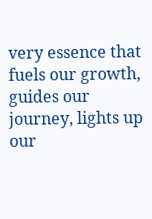very essence that fuels our growth, guides our journey, lights up our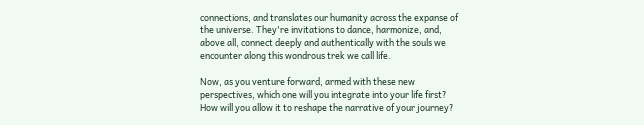connections, and translates our humanity across the expanse of the universe. They're invitations to dance, harmonize, and, above all, connect deeply and authentically with the souls we encounter along this wondrous trek we call life.

Now, as you venture forward, armed with these new perspectives, which one will you integrate into your life first? How will you allow it to reshape the narrative of your journey?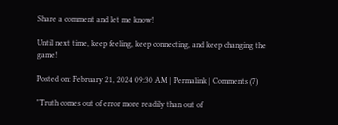Share a comment and let me know!

Until next time, keep feeling, keep connecting, and keep changing the game!

Posted on: February 21, 2024 09:30 AM | Permalink | Comments (7)

"Truth comes out of error more readily than out of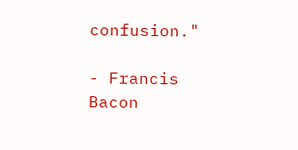confusion."

- Francis Bacon